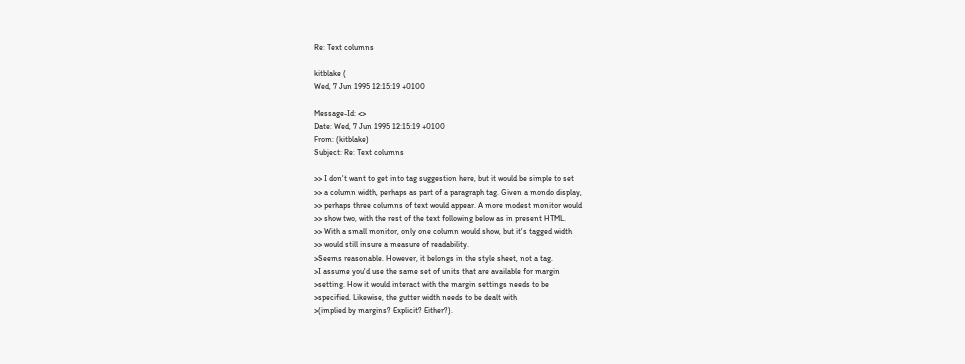Re: Text columns

kitblake (
Wed, 7 Jun 1995 12:15:19 +0100

Message-Id: <>
Date: Wed, 7 Jun 1995 12:15:19 +0100
From: (kitblake)
Subject: Re: Text columns

>> I don't want to get into tag suggestion here, but it would be simple to set
>> a column width, perhaps as part of a paragraph tag. Given a mondo display,
>> perhaps three columns of text would appear. A more modest monitor would
>> show two, with the rest of the text following below as in present HTML.
>> With a small monitor, only one column would show, but it's tagged width
>> would still insure a measure of readability.
>Seems reasonable. However, it belongs in the style sheet, not a tag.
>I assume you'd use the same set of units that are available for margin
>setting. How it would interact with the margin settings needs to be
>specified. Likewise, the gutter width needs to be dealt with
>(implied by margins? Explicit? Either?).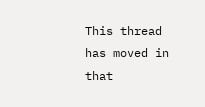This thread has moved in that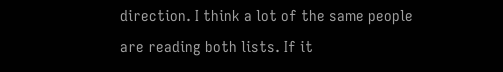direction. I think a lot of the same people
are reading both lists. If it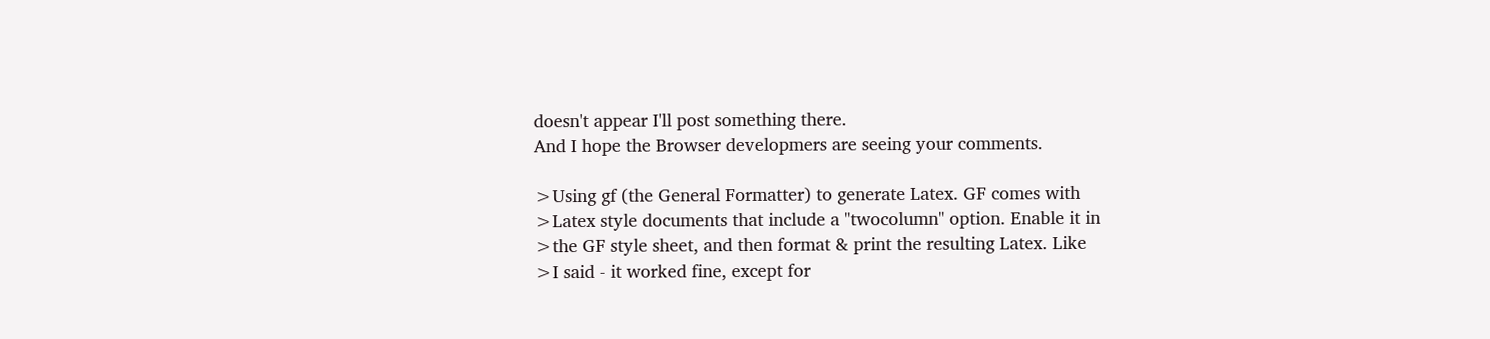doesn't appear I'll post something there.
And I hope the Browser developmers are seeing your comments.

>Using gf (the General Formatter) to generate Latex. GF comes with
>Latex style documents that include a "twocolumn" option. Enable it in
>the GF style sheet, and then format & print the resulting Latex. Like
>I said - it worked fine, except for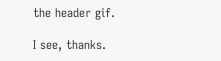the header gif.

I see, thanks.